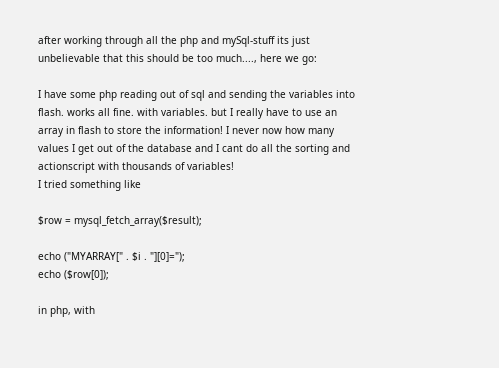after working through all the php and mySql-stuff its just unbelievable that this should be too much...., here we go:

I have some php reading out of sql and sending the variables into flash. works all fine. with variables. but I really have to use an array in flash to store the information! I never now how many values I get out of the database and I cant do all the sorting and actionscript with thousands of variables!
I tried something like

$row = mysql_fetch_array($result);

echo ("MYARRAY[" . $i . "][0]=");
echo ($row[0]);

in php, with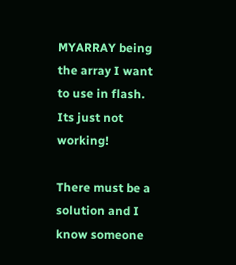MYARRAY being the array I want to use in flash.
Its just not working!

There must be a solution and I know someone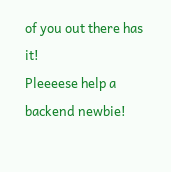of you out there has it!
Pleeeese help a backend newbie!